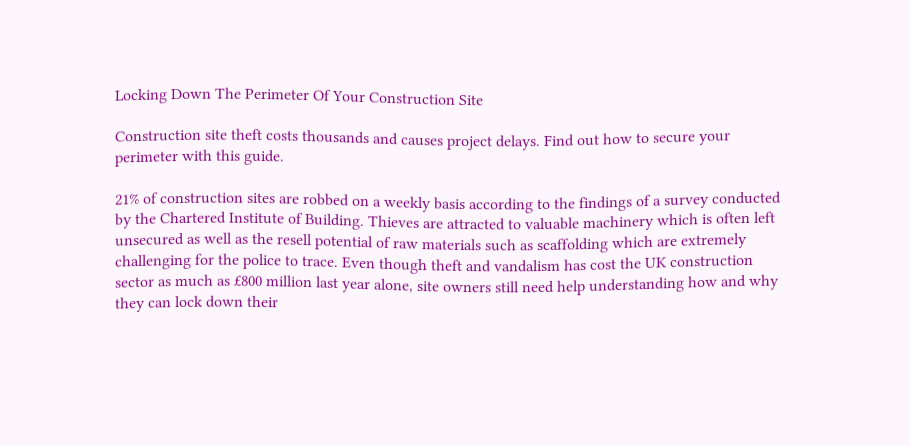Locking Down The Perimeter Of Your Construction Site

Construction site theft costs thousands and causes project delays. Find out how to secure your perimeter with this guide.

21% of construction sites are robbed on a weekly basis according to the findings of a survey conducted by the Chartered Institute of Building. Thieves are attracted to valuable machinery which is often left unsecured as well as the resell potential of raw materials such as scaffolding which are extremely challenging for the police to trace. Even though theft and vandalism has cost the UK construction sector as much as £800 million last year alone, site owners still need help understanding how and why they can lock down their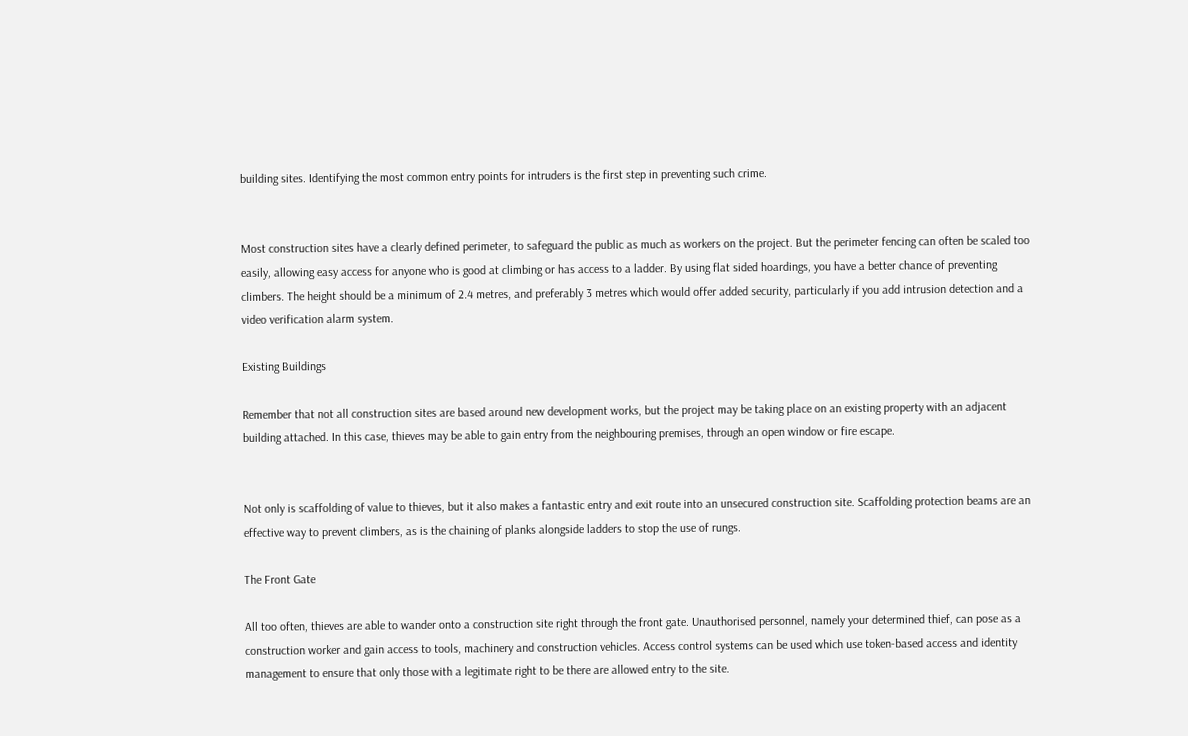building sites. Identifying the most common entry points for intruders is the first step in preventing such crime.


Most construction sites have a clearly defined perimeter, to safeguard the public as much as workers on the project. But the perimeter fencing can often be scaled too easily, allowing easy access for anyone who is good at climbing or has access to a ladder. By using flat sided hoardings, you have a better chance of preventing climbers. The height should be a minimum of 2.4 metres, and preferably 3 metres which would offer added security, particularly if you add intrusion detection and a video verification alarm system.

Existing Buildings

Remember that not all construction sites are based around new development works, but the project may be taking place on an existing property with an adjacent building attached. In this case, thieves may be able to gain entry from the neighbouring premises, through an open window or fire escape.


Not only is scaffolding of value to thieves, but it also makes a fantastic entry and exit route into an unsecured construction site. Scaffolding protection beams are an effective way to prevent climbers, as is the chaining of planks alongside ladders to stop the use of rungs.

The Front Gate

All too often, thieves are able to wander onto a construction site right through the front gate. Unauthorised personnel, namely your determined thief, can pose as a construction worker and gain access to tools, machinery and construction vehicles. Access control systems can be used which use token-based access and identity management to ensure that only those with a legitimate right to be there are allowed entry to the site.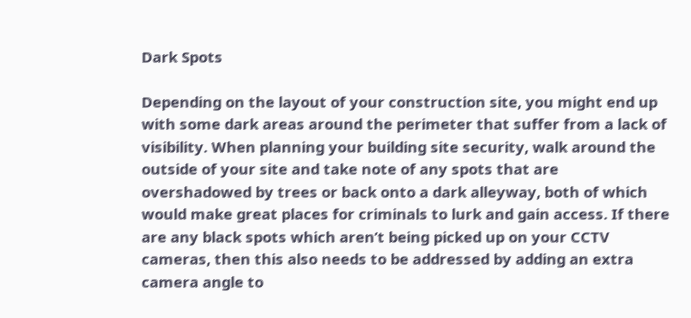Dark Spots

Depending on the layout of your construction site, you might end up with some dark areas around the perimeter that suffer from a lack of visibility. When planning your building site security, walk around the outside of your site and take note of any spots that are overshadowed by trees or back onto a dark alleyway, both of which would make great places for criminals to lurk and gain access. If there are any black spots which aren’t being picked up on your CCTV cameras, then this also needs to be addressed by adding an extra camera angle to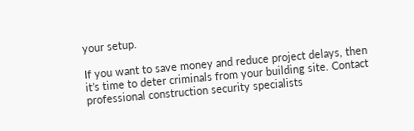your setup.

If you want to save money and reduce project delays, then it’s time to deter criminals from your building site. Contact professional construction security specialists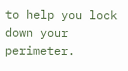to help you lock down your perimeter.